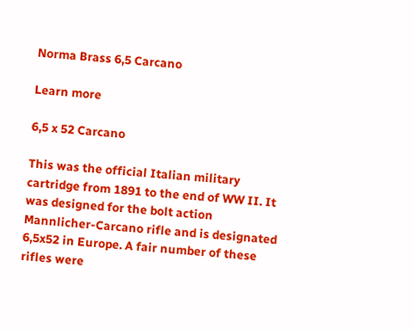Norma Brass 6,5 Carcano

Learn more

6,5 x 52 Carcano

This was the official Italian military cartridge from 1891 to the end of WW II. It was designed for the bolt action Mannlicher-Carcano rifle and is designated 6,5x52 in Europe. A fair number of these rifles were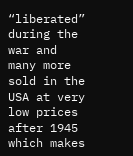“liberated” during the war and many more sold in the USA at very low prices after 1945 which makes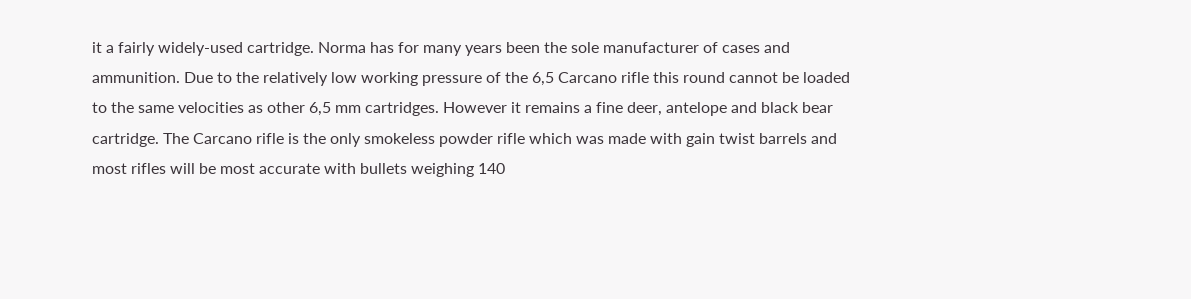it a fairly widely-used cartridge. Norma has for many years been the sole manufacturer of cases and ammunition. Due to the relatively low working pressure of the 6,5 Carcano rifle this round cannot be loaded to the same velocities as other 6,5 mm cartridges. However it remains a fine deer, antelope and black bear cartridge. The Carcano rifle is the only smokeless powder rifle which was made with gain twist barrels and most rifles will be most accurate with bullets weighing 140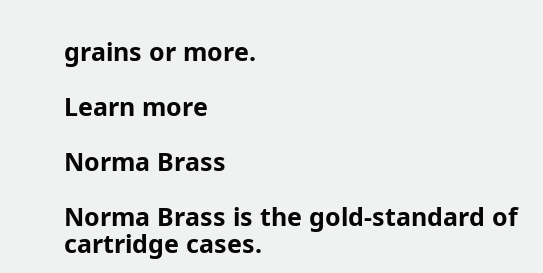grains or more.

Learn more

Norma Brass

Norma Brass is the gold-standard of cartridge cases.